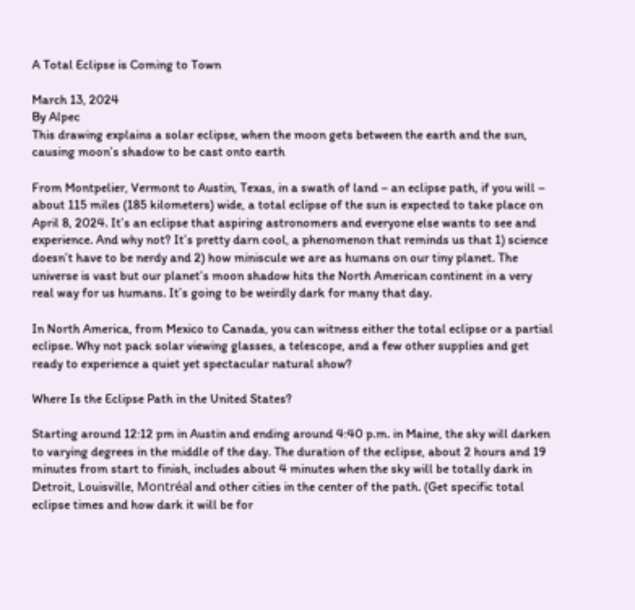A Total Eclipse is Coming to Town

March 13, 2024
By Alpec
This drawing explains a solar eclipse, when the moon gets between the earth and the sun, causing moon’s shadow to be cast onto earth

From Montpelier, Vermont to Austin, Texas, in a swath of land – an eclipse path, if you will – about 115 miles (185 kilometers) wide, a total eclipse of the sun is expected to take place on April 8, 2024. It’s an eclipse that aspiring astronomers and everyone else wants to see and experience. And why not? It’s pretty darn cool, a phenomenon that reminds us that 1) science doesn’t have to be nerdy and 2) how miniscule we are as humans on our tiny planet. The universe is vast but our planet’s moon shadow hits the North American continent in a very real way for us humans. It’s going to be weirdly dark for many that day.

In North America, from Mexico to Canada, you can witness either the total eclipse or a partial eclipse. Why not pack solar viewing glasses, a telescope, and a few other supplies and get ready to experience a quiet yet spectacular natural show?

Where Is the Eclipse Path in the United States?

Starting around 12:12 pm in Austin and ending around 4:40 p.m. in Maine, the sky will darken to varying degrees in the middle of the day. The duration of the eclipse, about 2 hours and 19 minutes from start to finish, includes about 4 minutes when the sky will be totally dark in Detroit, Louisville, Montréal and other cities in the center of the path. (Get specific total eclipse times and how dark it will be for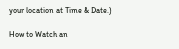your location at Time & Date.)

How to Watch an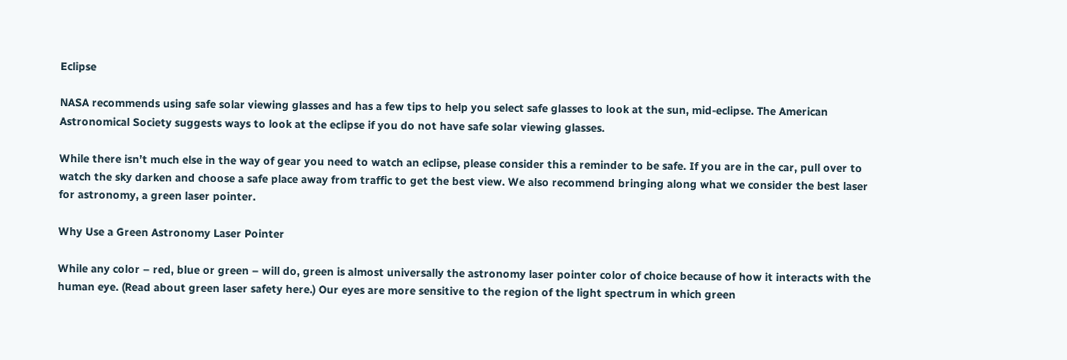Eclipse

NASA recommends using safe solar viewing glasses and has a few tips to help you select safe glasses to look at the sun, mid-eclipse. The American Astronomical Society suggests ways to look at the eclipse if you do not have safe solar viewing glasses.

While there isn’t much else in the way of gear you need to watch an eclipse, please consider this a reminder to be safe. If you are in the car, pull over to watch the sky darken and choose a safe place away from traffic to get the best view. We also recommend bringing along what we consider the best laser for astronomy, a green laser pointer.

Why Use a Green Astronomy Laser Pointer

While any color – red, blue or green – will do, green is almost universally the astronomy laser pointer color of choice because of how it interacts with the human eye. (Read about green laser safety here.) Our eyes are more sensitive to the region of the light spectrum in which green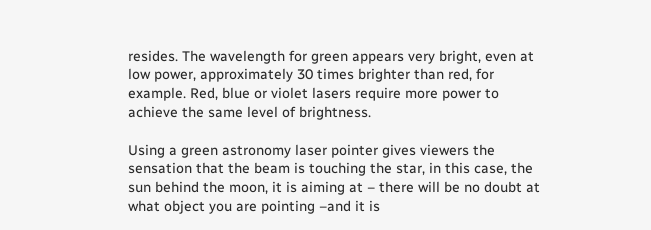resides. The wavelength for green appears very bright, even at low power, approximately 30 times brighter than red, for example. Red, blue or violet lasers require more power to achieve the same level of brightness.

Using a green astronomy laser pointer gives viewers the sensation that the beam is touching the star, in this case, the sun behind the moon, it is aiming at – there will be no doubt at what object you are pointing –and it is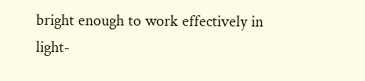bright enough to work effectively in light-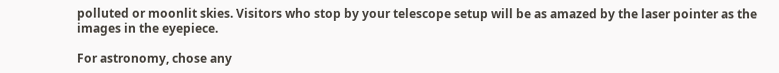polluted or moonlit skies. Visitors who stop by your telescope setup will be as amazed by the laser pointer as the images in the eyepiece.

For astronomy, chose any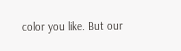color you like. But our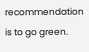recommendation is to go green.